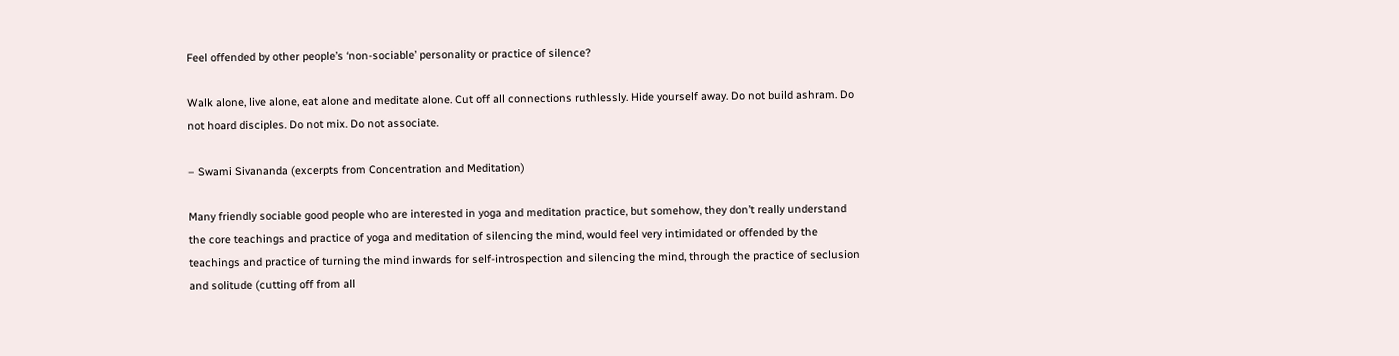Feel offended by other people’s ‘non-sociable’ personality or practice of silence?

Walk alone, live alone, eat alone and meditate alone. Cut off all connections ruthlessly. Hide yourself away. Do not build ashram. Do not hoard disciples. Do not mix. Do not associate.

– Swami Sivananda (excerpts from Concentration and Meditation)

Many friendly sociable good people who are interested in yoga and meditation practice, but somehow, they don’t really understand the core teachings and practice of yoga and meditation of silencing the mind, would feel very intimidated or offended by the teachings and practice of turning the mind inwards for self-introspection and silencing the mind, through the practice of seclusion and solitude (cutting off from all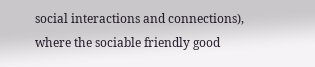social interactions and connections), where the sociable friendly good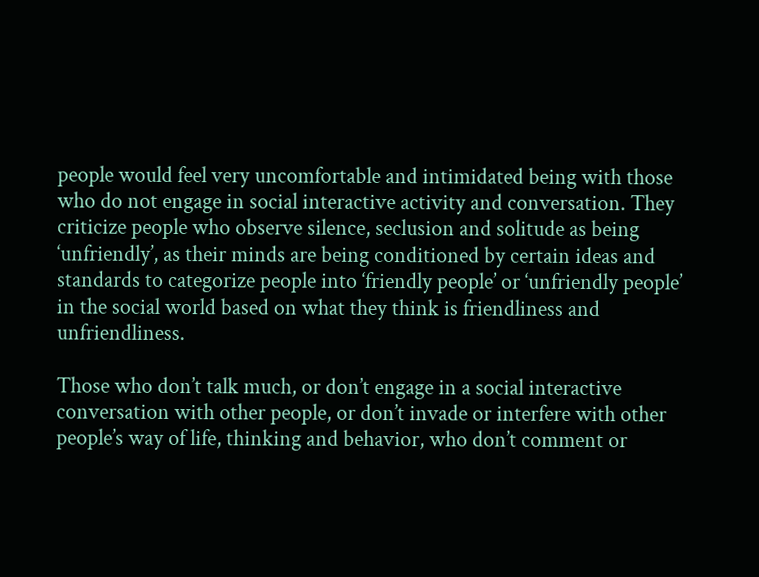people would feel very uncomfortable and intimidated being with those who do not engage in social interactive activity and conversation. They criticize people who observe silence, seclusion and solitude as being ‘unfriendly’, as their minds are being conditioned by certain ideas and standards to categorize people into ‘friendly people’ or ‘unfriendly people’ in the social world based on what they think is friendliness and unfriendliness.

Those who don’t talk much, or don’t engage in a social interactive conversation with other people, or don’t invade or interfere with other people’s way of life, thinking and behavior, who don’t comment or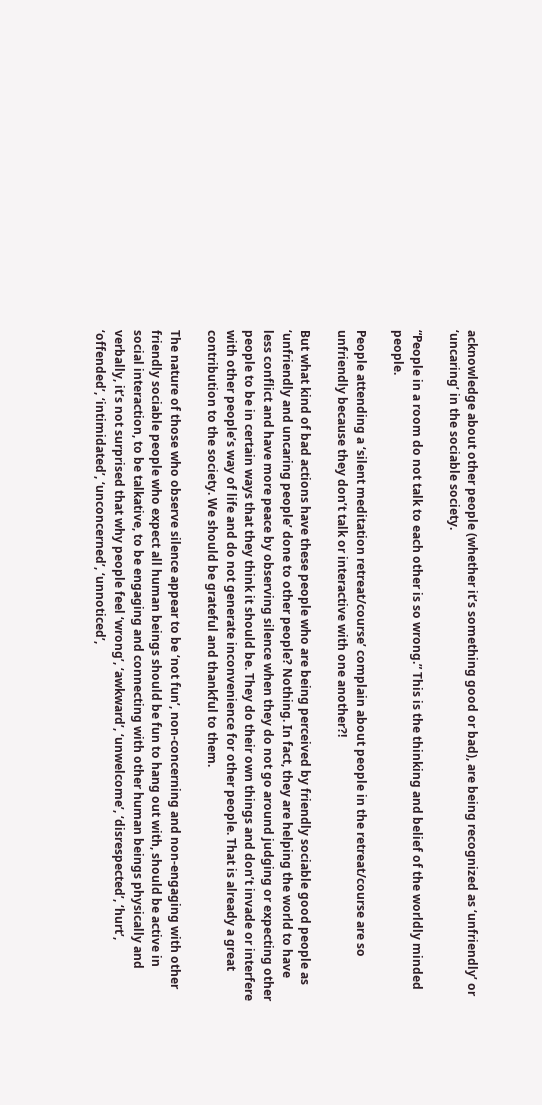acknowledge about other people (whether it’s something good or bad), are being recognized as ‘unfriendly’ or ‘uncaring’ in the sociable society.

“People in a room do not talk to each other is so wrong.” This is the thinking and belief of the worldly minded people.

People attending a ‘silent meditation retreat/course’ complain about people in the retreat/course are so unfriendly because they don’t talk or interactive with one another?!

But what kind of bad actions have these people who are being perceived by friendly sociable good people as ‘unfriendly and uncaring people’ done to other people? Nothing. In fact, they are helping the world to have less conflict and have more peace by observing silence when they do not go around judging or expecting other people to be in certain ways that they think it should be. They do their own things and don’t invade or interfere with other people’s way of life and do not generate inconvenience for other people. That is already a great contribution to the society. We should be grateful and thankful to them.

The nature of those who observe silence appear to be ‘not fun’, non-concerning and non-engaging with other friendly sociable people who expect all human beings should be fun to hang out with, should be active in social interaction, to be talkative, to be engaging and connecting with other human beings physically and verbally, it’s not surprised that why people feel ‘wrong’, ‘awkward’, ‘unwelcome’, ‘disrespected’, ‘hurt’, ‘offended’, ‘intimidated’, ‘unconcerned’, ‘unnoticed’,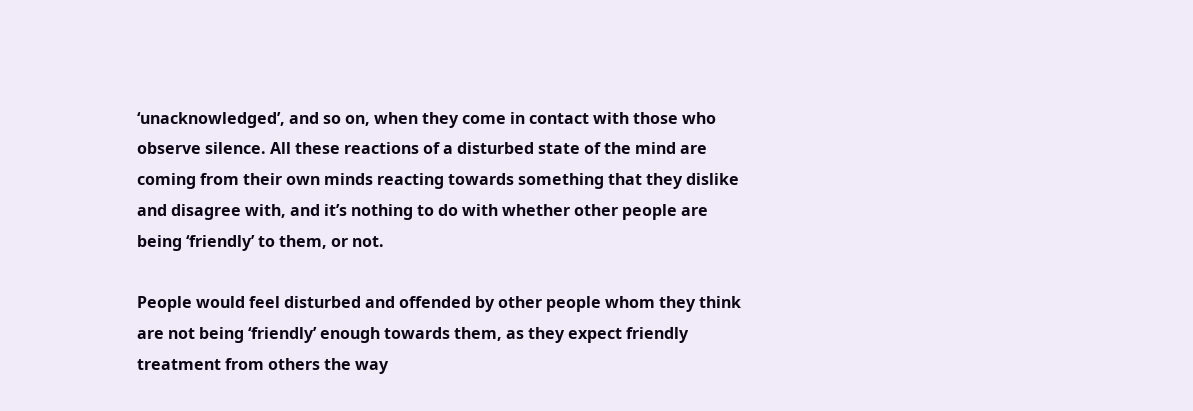‘unacknowledged’, and so on, when they come in contact with those who observe silence. All these reactions of a disturbed state of the mind are coming from their own minds reacting towards something that they dislike and disagree with, and it’s nothing to do with whether other people are being ‘friendly’ to them, or not.

People would feel disturbed and offended by other people whom they think are not being ‘friendly’ enough towards them, as they expect friendly treatment from others the way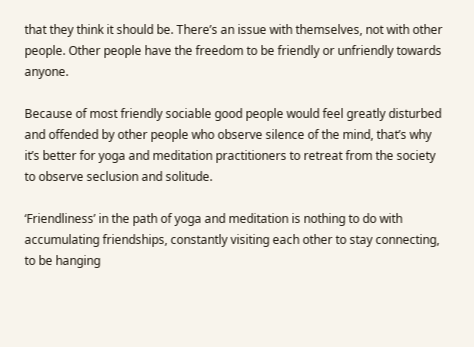that they think it should be. There’s an issue with themselves, not with other people. Other people have the freedom to be friendly or unfriendly towards anyone.

Because of most friendly sociable good people would feel greatly disturbed and offended by other people who observe silence of the mind, that’s why it’s better for yoga and meditation practitioners to retreat from the society to observe seclusion and solitude.

‘Friendliness’ in the path of yoga and meditation is nothing to do with accumulating friendships, constantly visiting each other to stay connecting, to be hanging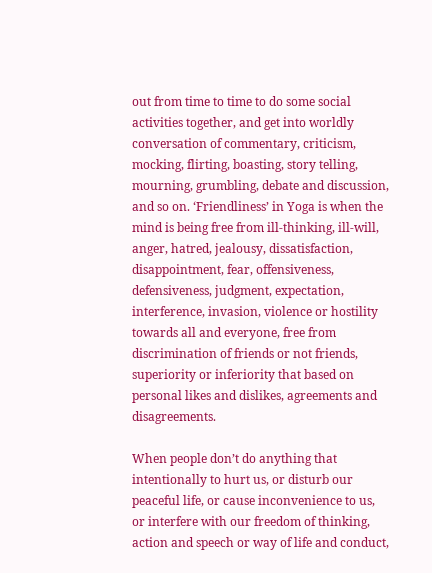out from time to time to do some social activities together, and get into worldly conversation of commentary, criticism, mocking, flirting, boasting, story telling, mourning, grumbling, debate and discussion, and so on. ‘Friendliness’ in Yoga is when the mind is being free from ill-thinking, ill-will, anger, hatred, jealousy, dissatisfaction, disappointment, fear, offensiveness, defensiveness, judgment, expectation, interference, invasion, violence or hostility towards all and everyone, free from discrimination of friends or not friends, superiority or inferiority that based on personal likes and dislikes, agreements and disagreements.

When people don’t do anything that intentionally to hurt us, or disturb our peaceful life, or cause inconvenience to us, or interfere with our freedom of thinking, action and speech or way of life and conduct,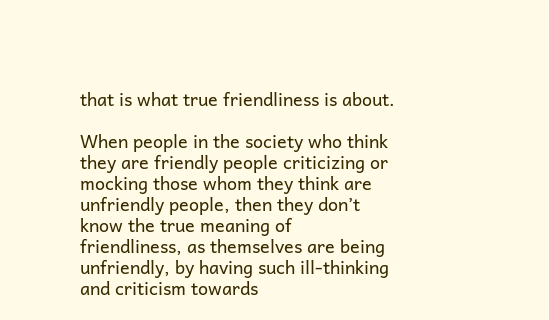that is what true friendliness is about.

When people in the society who think they are friendly people criticizing or mocking those whom they think are unfriendly people, then they don’t know the true meaning of friendliness, as themselves are being unfriendly, by having such ill-thinking and criticism towards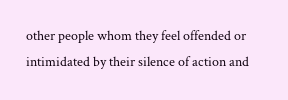other people whom they feel offended or intimidated by their silence of action and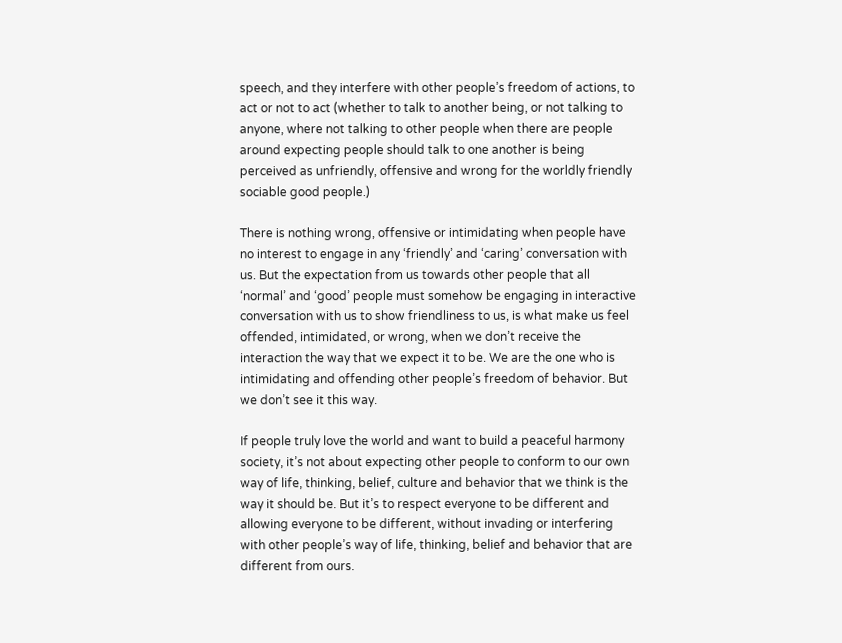speech, and they interfere with other people’s freedom of actions, to act or not to act (whether to talk to another being, or not talking to anyone, where not talking to other people when there are people around expecting people should talk to one another is being perceived as unfriendly, offensive and wrong for the worldly friendly sociable good people.)

There is nothing wrong, offensive or intimidating when people have no interest to engage in any ‘friendly’ and ‘caring’ conversation with us. But the expectation from us towards other people that all ‘normal’ and ‘good’ people must somehow be engaging in interactive conversation with us to show friendliness to us, is what make us feel offended, intimidated, or wrong, when we don’t receive the interaction the way that we expect it to be. We are the one who is intimidating and offending other people’s freedom of behavior. But we don’t see it this way.

If people truly love the world and want to build a peaceful harmony society, it’s not about expecting other people to conform to our own way of life, thinking, belief, culture and behavior that we think is the way it should be. But it’s to respect everyone to be different and allowing everyone to be different, without invading or interfering with other people’s way of life, thinking, belief and behavior that are different from ours.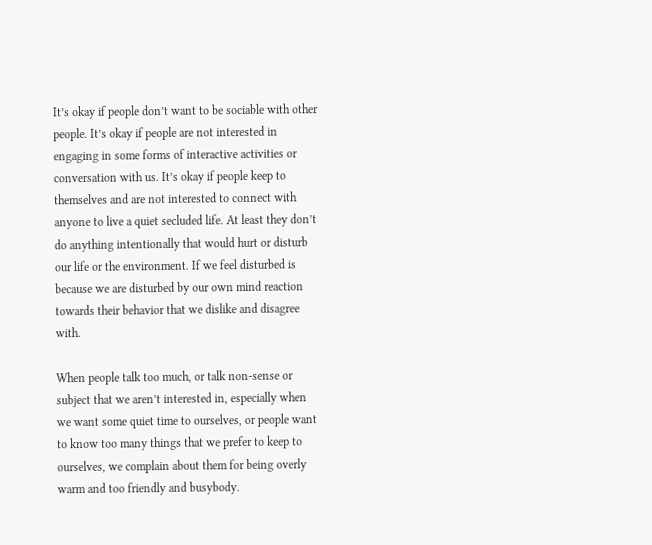It’s okay if people don’t want to be sociable with other people. It’s okay if people are not interested in engaging in some forms of interactive activities or conversation with us. It’s okay if people keep to themselves and are not interested to connect with anyone to live a quiet secluded life. At least they don’t do anything intentionally that would hurt or disturb our life or the environment. If we feel disturbed is because we are disturbed by our own mind reaction towards their behavior that we dislike and disagree with.

When people talk too much, or talk non-sense or subject that we aren’t interested in, especially when we want some quiet time to ourselves, or people want to know too many things that we prefer to keep to ourselves, we complain about them for being overly warm and too friendly and busybody.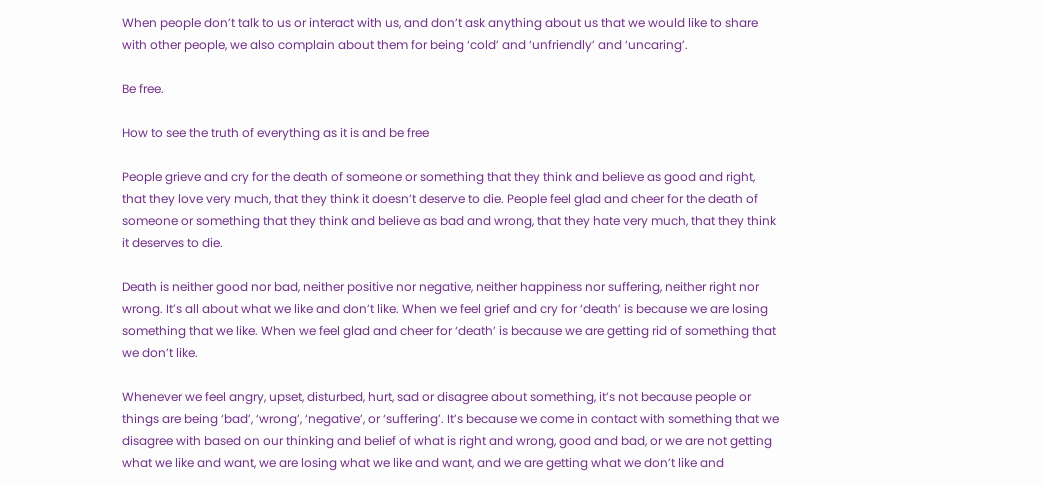When people don’t talk to us or interact with us, and don’t ask anything about us that we would like to share with other people, we also complain about them for being ‘cold’ and ‘unfriendly’ and ‘uncaring’.

Be free.

How to see the truth of everything as it is and be free

People grieve and cry for the death of someone or something that they think and believe as good and right, that they love very much, that they think it doesn’t deserve to die. People feel glad and cheer for the death of someone or something that they think and believe as bad and wrong, that they hate very much, that they think it deserves to die.

Death is neither good nor bad, neither positive nor negative, neither happiness nor suffering, neither right nor wrong. It’s all about what we like and don’t like. When we feel grief and cry for ‘death’ is because we are losing something that we like. When we feel glad and cheer for ‘death’ is because we are getting rid of something that we don’t like.

Whenever we feel angry, upset, disturbed, hurt, sad or disagree about something, it’s not because people or things are being ‘bad’, ‘wrong’, ‘negative’, or ‘suffering’. It’s because we come in contact with something that we disagree with based on our thinking and belief of what is right and wrong, good and bad, or we are not getting what we like and want, we are losing what we like and want, and we are getting what we don’t like and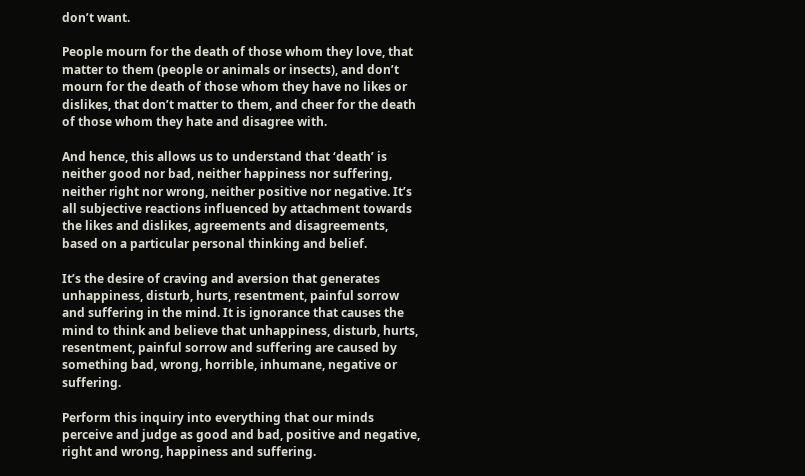don’t want.

People mourn for the death of those whom they love, that matter to them (people or animals or insects), and don’t mourn for the death of those whom they have no likes or dislikes, that don’t matter to them, and cheer for the death of those whom they hate and disagree with.

And hence, this allows us to understand that ‘death’ is neither good nor bad, neither happiness nor suffering, neither right nor wrong, neither positive nor negative. It’s all subjective reactions influenced by attachment towards the likes and dislikes, agreements and disagreements, based on a particular personal thinking and belief.

It’s the desire of craving and aversion that generates unhappiness, disturb, hurts, resentment, painful sorrow and suffering in the mind. It is ignorance that causes the mind to think and believe that unhappiness, disturb, hurts, resentment, painful sorrow and suffering are caused by something bad, wrong, horrible, inhumane, negative or suffering.

Perform this inquiry into everything that our minds perceive and judge as good and bad, positive and negative, right and wrong, happiness and suffering.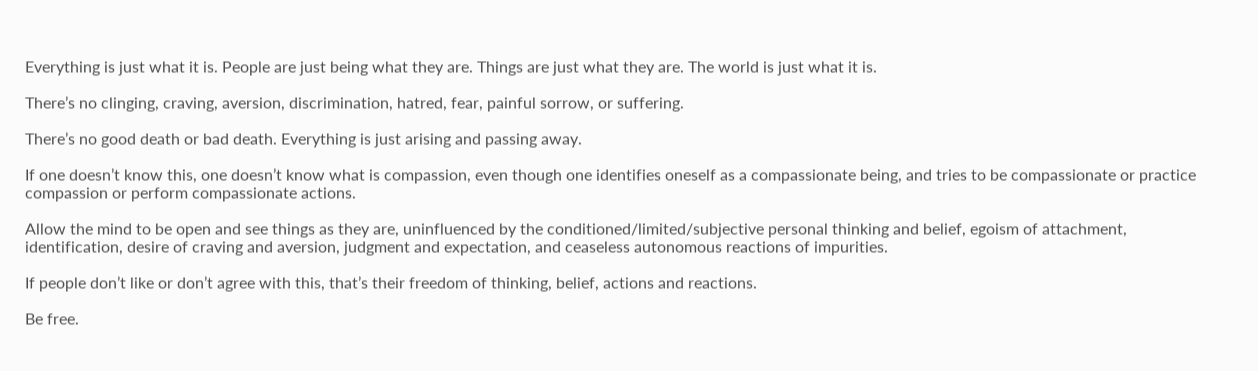Everything is just what it is. People are just being what they are. Things are just what they are. The world is just what it is.

There’s no clinging, craving, aversion, discrimination, hatred, fear, painful sorrow, or suffering.

There’s no good death or bad death. Everything is just arising and passing away.

If one doesn’t know this, one doesn’t know what is compassion, even though one identifies oneself as a compassionate being, and tries to be compassionate or practice compassion or perform compassionate actions.

Allow the mind to be open and see things as they are, uninfluenced by the conditioned/limited/subjective personal thinking and belief, egoism of attachment, identification, desire of craving and aversion, judgment and expectation, and ceaseless autonomous reactions of impurities.

If people don’t like or don’t agree with this, that’s their freedom of thinking, belief, actions and reactions.

Be free.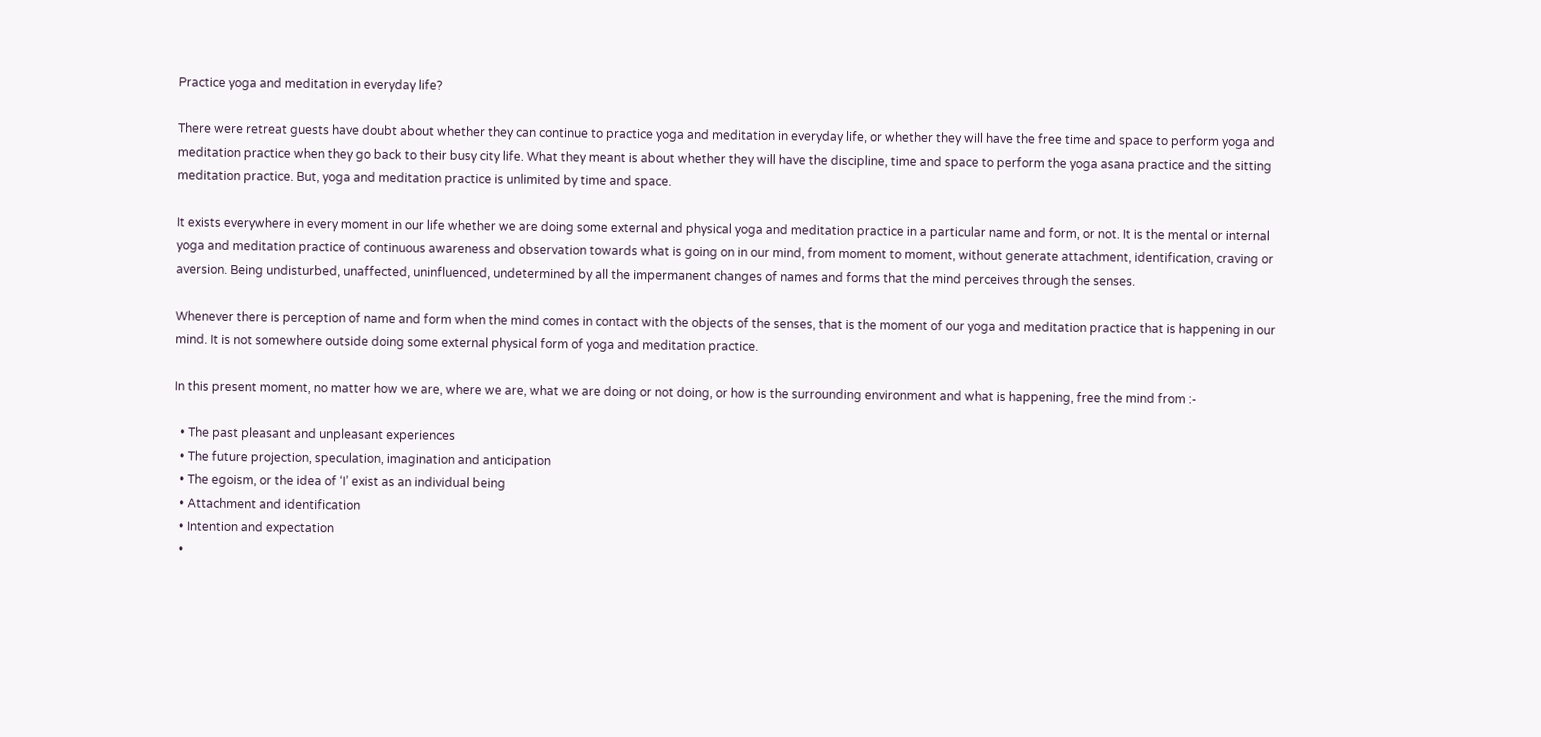Practice yoga and meditation in everyday life?

There were retreat guests have doubt about whether they can continue to practice yoga and meditation in everyday life, or whether they will have the free time and space to perform yoga and meditation practice when they go back to their busy city life. What they meant is about whether they will have the discipline, time and space to perform the yoga asana practice and the sitting meditation practice. But, yoga and meditation practice is unlimited by time and space.

It exists everywhere in every moment in our life whether we are doing some external and physical yoga and meditation practice in a particular name and form, or not. It is the mental or internal yoga and meditation practice of continuous awareness and observation towards what is going on in our mind, from moment to moment, without generate attachment, identification, craving or aversion. Being undisturbed, unaffected, uninfluenced, undetermined by all the impermanent changes of names and forms that the mind perceives through the senses.

Whenever there is perception of name and form when the mind comes in contact with the objects of the senses, that is the moment of our yoga and meditation practice that is happening in our mind. It is not somewhere outside doing some external physical form of yoga and meditation practice.

In this present moment, no matter how we are, where we are, what we are doing or not doing, or how is the surrounding environment and what is happening, free the mind from :-

  • The past pleasant and unpleasant experiences
  • The future projection, speculation, imagination and anticipation
  • The egoism, or the idea of ‘I’ exist as an individual being
  • Attachment and identification
  • Intention and expectation
  •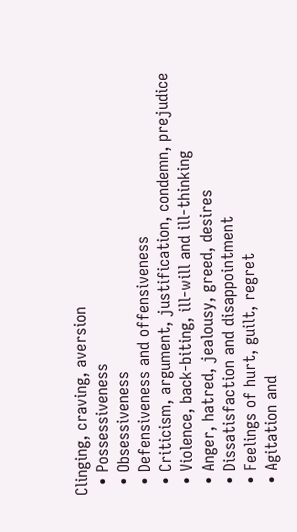Clinging, craving, aversion
  • Possessiveness
  • Obsessiveness
  • Defensiveness and offensiveness
  • Criticism, argument, justification, condemn, prejudice
  • Violence, back-biting, ill-will and ill-thinking
  • Anger, hatred, jealousy, greed, desires
  • Dissatisfaction and disappointment
  • Feelings of hurt, guilt, regret
  • Agitation and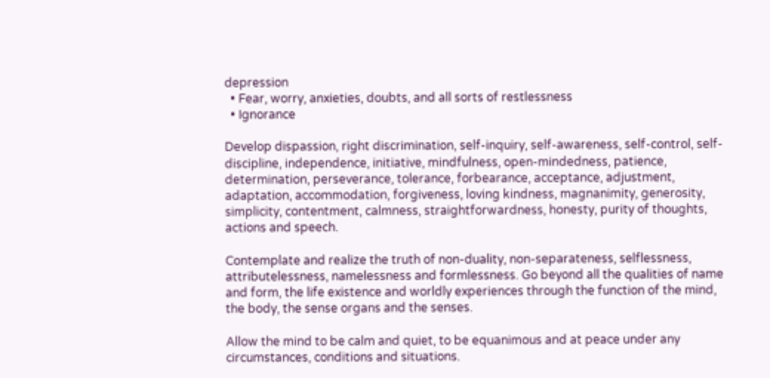depression
  • Fear, worry, anxieties, doubts, and all sorts of restlessness
  • Ignorance

Develop dispassion, right discrimination, self-inquiry, self-awareness, self-control, self-discipline, independence, initiative, mindfulness, open-mindedness, patience, determination, perseverance, tolerance, forbearance, acceptance, adjustment, adaptation, accommodation, forgiveness, loving kindness, magnanimity, generosity, simplicity, contentment, calmness, straightforwardness, honesty, purity of thoughts, actions and speech.

Contemplate and realize the truth of non-duality, non-separateness, selflessness, attributelessness, namelessness and formlessness. Go beyond all the qualities of name and form, the life existence and worldly experiences through the function of the mind, the body, the sense organs and the senses.

Allow the mind to be calm and quiet, to be equanimous and at peace under any circumstances, conditions and situations.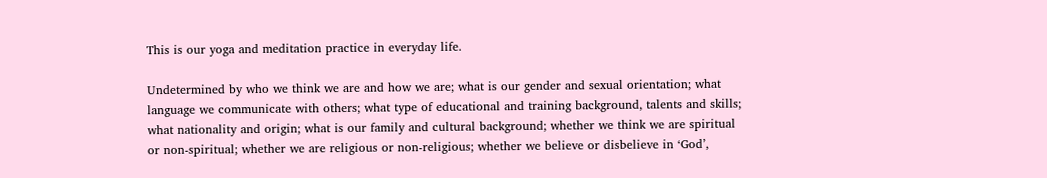This is our yoga and meditation practice in everyday life.

Undetermined by who we think we are and how we are; what is our gender and sexual orientation; what language we communicate with others; what type of educational and training background, talents and skills; what nationality and origin; what is our family and cultural background; whether we think we are spiritual or non-spiritual; whether we are religious or non-religious; whether we believe or disbelieve in ‘God’,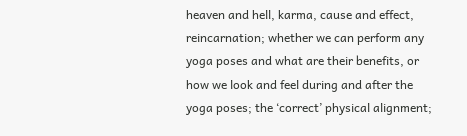heaven and hell, karma, cause and effect, reincarnation; whether we can perform any yoga poses and what are their benefits, or how we look and feel during and after the yoga poses; the ‘correct’ physical alignment;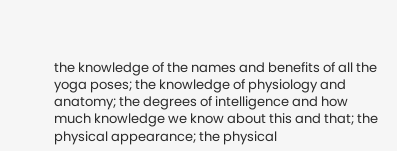the knowledge of the names and benefits of all the yoga poses; the knowledge of physiology and anatomy; the degrees of intelligence and how much knowledge we know about this and that; the physical appearance; the physical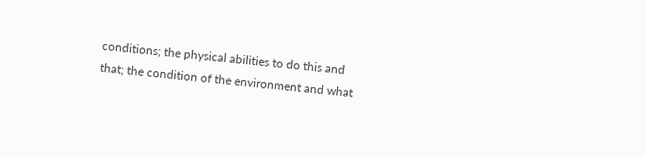conditions; the physical abilities to do this and that; the condition of the environment and what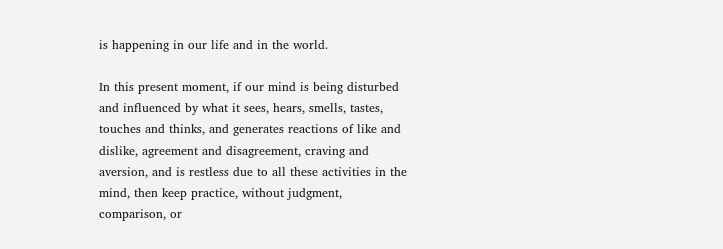is happening in our life and in the world.

In this present moment, if our mind is being disturbed and influenced by what it sees, hears, smells, tastes, touches and thinks, and generates reactions of like and dislike, agreement and disagreement, craving and aversion, and is restless due to all these activities in the mind, then keep practice, without judgment, comparison, or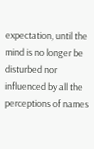expectation, until the mind is no longer be disturbed nor influenced by all the perceptions of names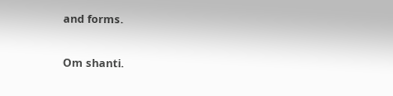and forms.

Om shanti.